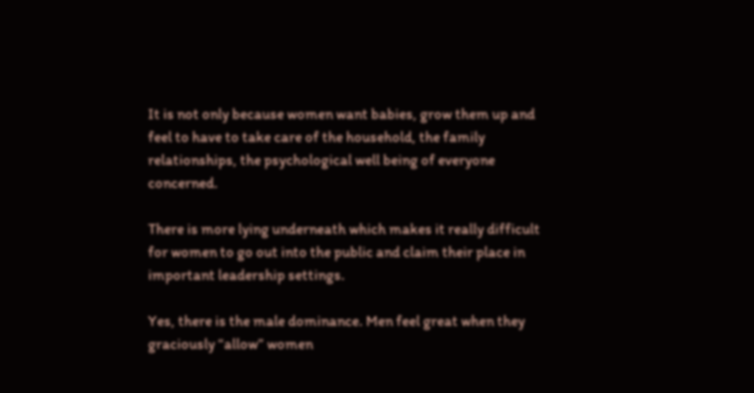It is not only because women want babies, grow them up and feel to have to take care of the household, the family relationships, the psychological well being of everyone concerned.

There is more lying underneath which makes it really difficult for women to go out into the public and claim their place in important leadership settings.

Yes, there is the male dominance. Men feel great when they graciously “allow” women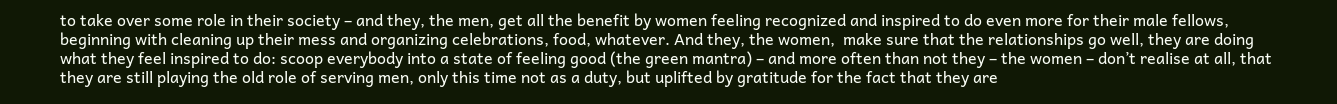to take over some role in their society – and they, the men, get all the benefit by women feeling recognized and inspired to do even more for their male fellows, beginning with cleaning up their mess and organizing celebrations, food, whatever. And they, the women,  make sure that the relationships go well, they are doing what they feel inspired to do: scoop everybody into a state of feeling good (the green mantra) – and more often than not they – the women – don’t realise at all, that they are still playing the old role of serving men, only this time not as a duty, but uplifted by gratitude for the fact that they are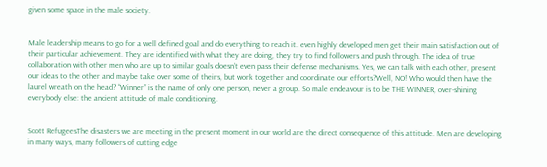given some space in the male society.


Male leadership means to go for a well defined goal and do everything to reach it. even highly developed men get their main satisfaction out of their particular achievement. They are identified with what they are doing, they try to find followers and push through. The idea of true collaboration with other men who are up to similar goals doesn’t even pass their defense mechanisms. Yes, we can talk with each other, present our ideas to the other and maybe take over some of theirs, but work together and coordinate our efforts?Well, NO! Who would then have the laurel wreath on the head? “Winner” is the name of only one person, never a group. So male endeavour is to be THE WINNER, over-shining everybody else: the ancient attitude of male conditioning.


Scott RefugeesThe disasters we are meeting in the present moment in our world are the direct consequence of this attitude. Men are developing in many ways, many followers of cutting edge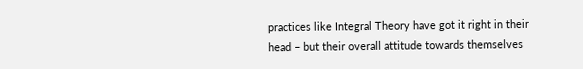practices like Integral Theory have got it right in their head – but their overall attitude towards themselves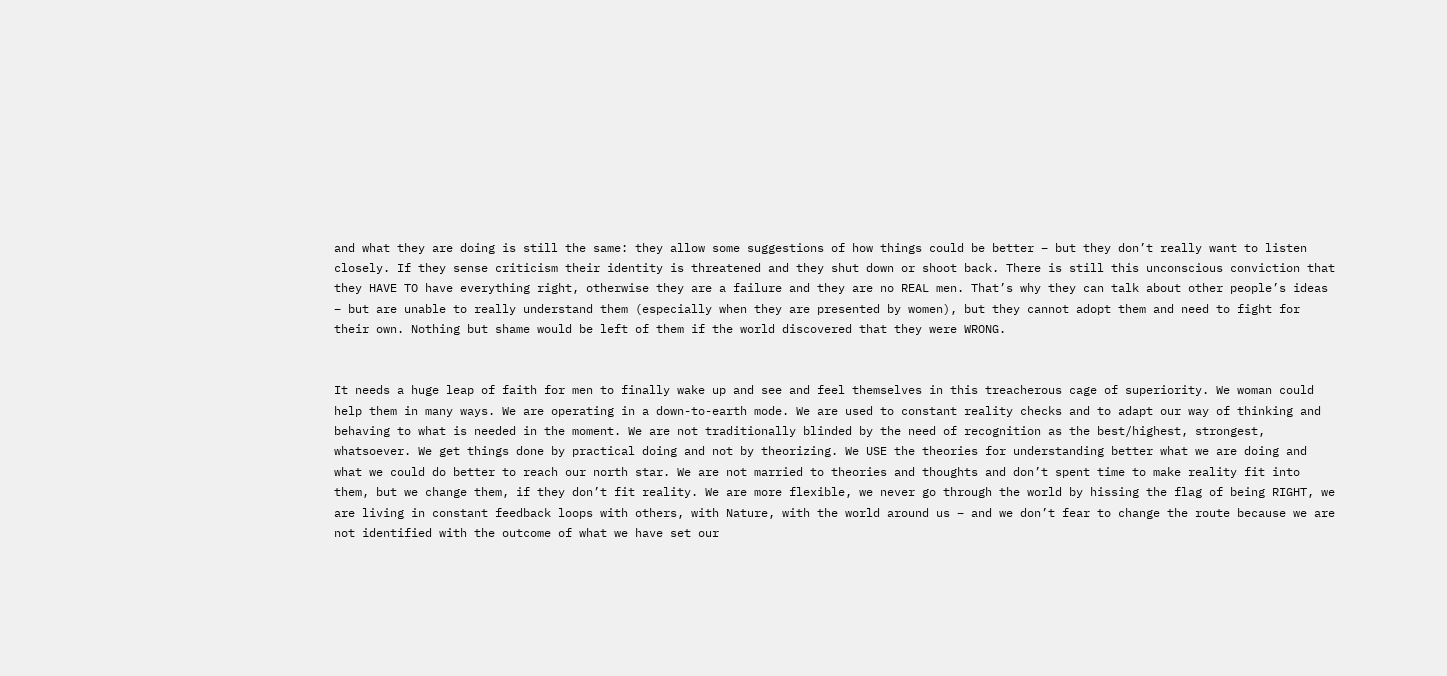and what they are doing is still the same: they allow some suggestions of how things could be better – but they don’t really want to listen closely. If they sense criticism their identity is threatened and they shut down or shoot back. There is still this unconscious conviction that they HAVE TO have everything right, otherwise they are a failure and they are no REAL men. That’s why they can talk about other people’s ideas – but are unable to really understand them (especially when they are presented by women), but they cannot adopt them and need to fight for their own. Nothing but shame would be left of them if the world discovered that they were WRONG.


It needs a huge leap of faith for men to finally wake up and see and feel themselves in this treacherous cage of superiority. We woman could help them in many ways. We are operating in a down-to-earth mode. We are used to constant reality checks and to adapt our way of thinking and behaving to what is needed in the moment. We are not traditionally blinded by the need of recognition as the best/highest, strongest, whatsoever. We get things done by practical doing and not by theorizing. We USE the theories for understanding better what we are doing and what we could do better to reach our north star. We are not married to theories and thoughts and don’t spent time to make reality fit into them, but we change them, if they don’t fit reality. We are more flexible, we never go through the world by hissing the flag of being RIGHT, we are living in constant feedback loops with others, with Nature, with the world around us – and we don’t fear to change the route because we are not identified with the outcome of what we have set our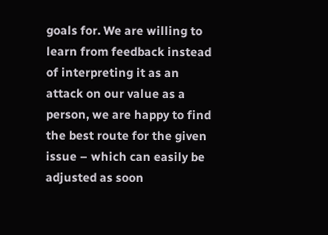goals for. We are willing to learn from feedback instead of interpreting it as an attack on our value as a person, we are happy to find the best route for the given issue – which can easily be adjusted as soon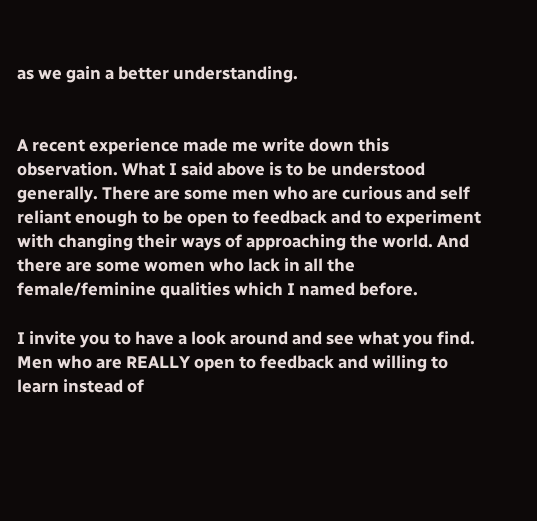as we gain a better understanding.


A recent experience made me write down this observation. What I said above is to be understood generally. There are some men who are curious and self reliant enough to be open to feedback and to experiment with changing their ways of approaching the world. And there are some women who lack in all the female/feminine qualities which I named before.

I invite you to have a look around and see what you find. Men who are REALLY open to feedback and willing to learn instead of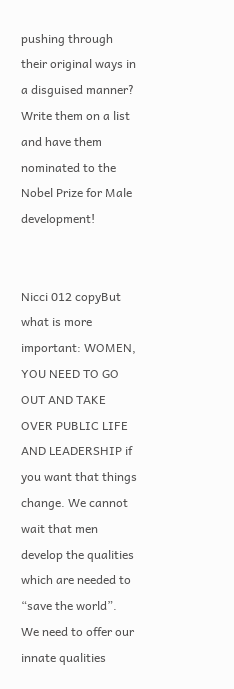pushing through their original ways in a disguised manner? Write them on a list and have them nominated to the Nobel Prize for Male development!


Nicci 012 copyBut what is more important: WOMEN, YOU NEED TO GO OUT AND TAKE OVER PUBLIC LIFE AND LEADERSHIP if you want that things change. We cannot wait that men develop the qualities which are needed to “save the world”. We need to offer our innate qualities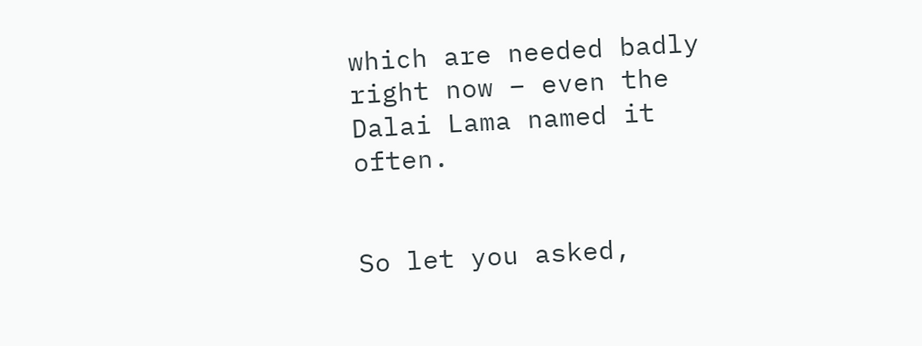which are needed badly right now – even the Dalai Lama named it often.


So let you asked,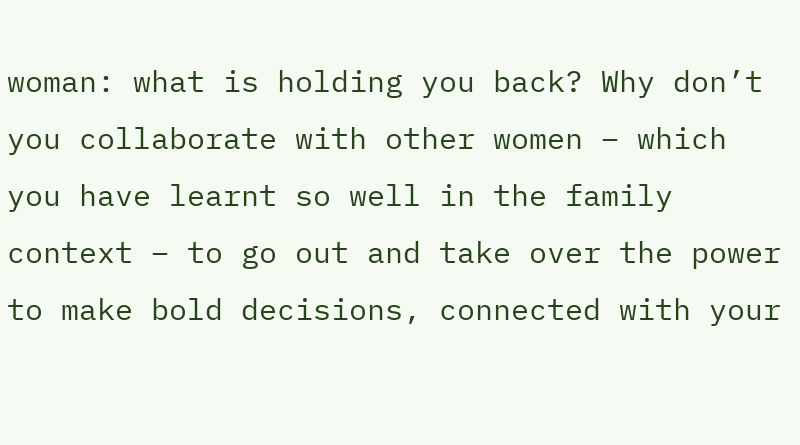woman: what is holding you back? Why don’t you collaborate with other women – which you have learnt so well in the family context – to go out and take over the power to make bold decisions, connected with your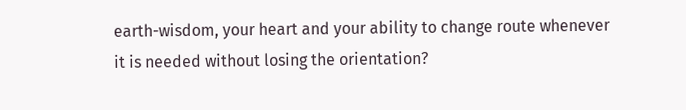earth-wisdom, your heart and your ability to change route whenever it is needed without losing the orientation?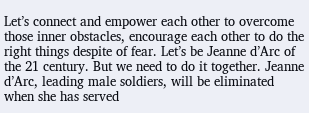Let’s connect and empower each other to overcome those inner obstacles, encourage each other to do the right things despite of fear. Let’s be Jeanne d’Arc of the 21 century. But we need to do it together. Jeanne d’Arc, leading male soldiers, will be eliminated when she has served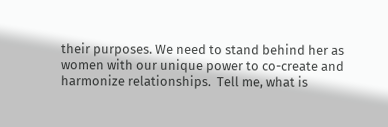their purposes. We need to stand behind her as women with our unique power to co-create and harmonize relationships.  Tell me, what is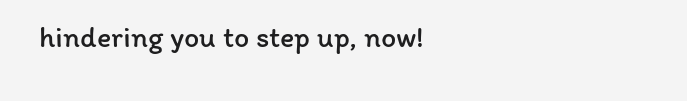hindering you to step up, now!